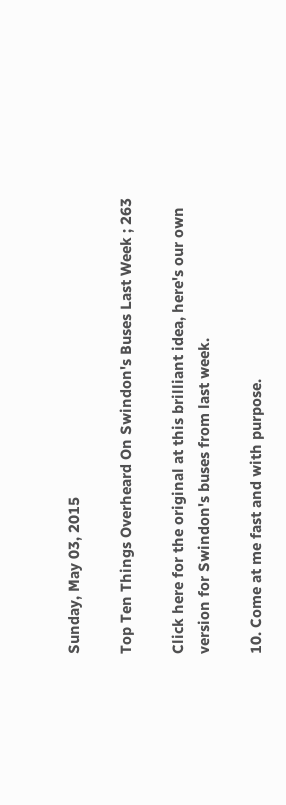Sunday, May 03, 2015

Top Ten Things Overheard On Swindon's Buses Last Week ; 263

Click here for the original at this brilliant idea, here's our own version for Swindon's buses from last week.

10. Come at me fast and with purpose.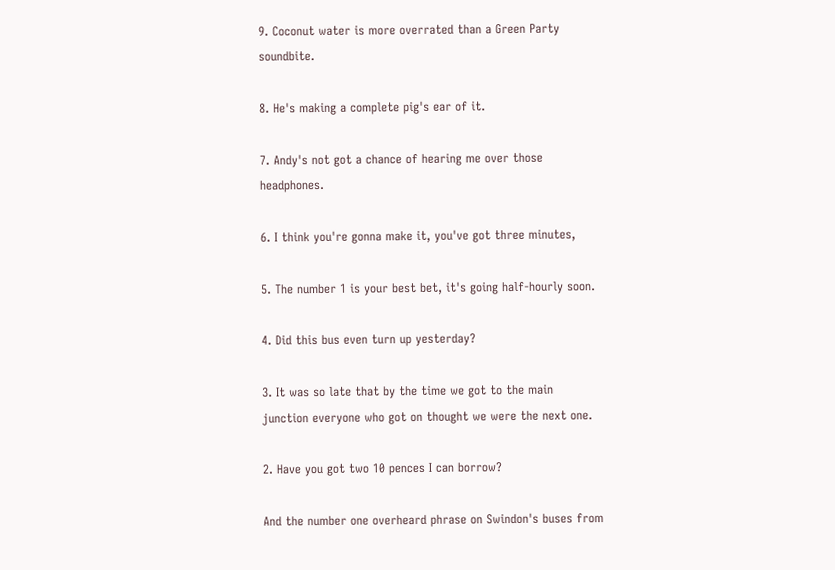9. Coconut water is more overrated than a Green Party soundbite.

8. He's making a complete pig's ear of it.

7. Andy's not got a chance of hearing me over those headphones.

6. I think you're gonna make it, you've got three minutes,

5. The number 1 is your best bet, it's going half-hourly soon.

4. Did this bus even turn up yesterday?

3. It was so late that by the time we got to the main junction everyone who got on thought we were the next one.

2. Have you got two 10 pences I can borrow?

And the number one overheard phrase on Swindon's buses from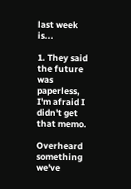last week is...

1. They said the future was paperless, I'm afraid I didn't get that memo.

Overheard something we've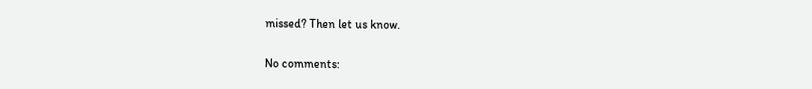missed? Then let us know.

No comments: